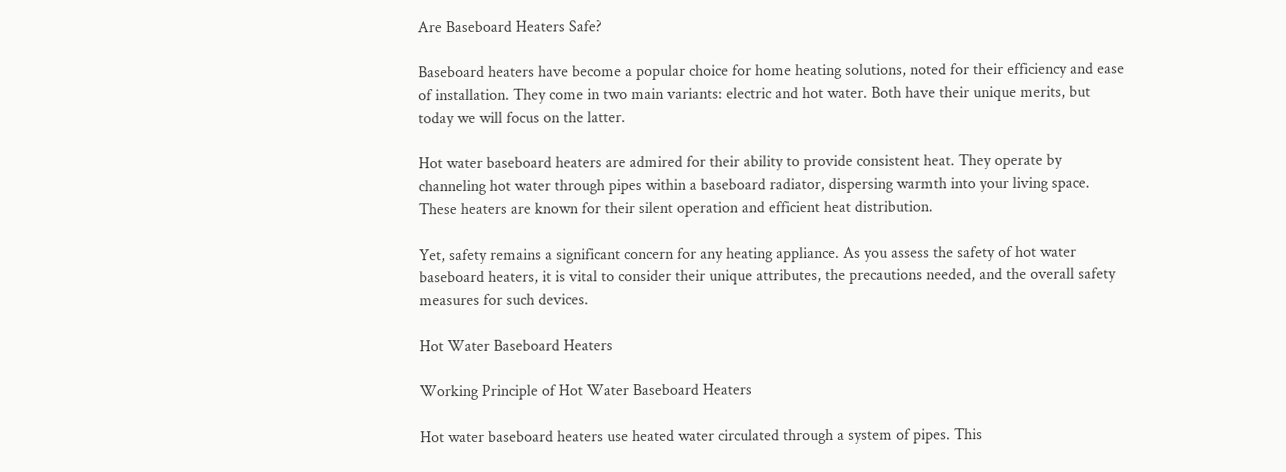Are Baseboard Heaters Safe?

Baseboard heaters have become a popular choice for home heating solutions, noted for their efficiency and ease of installation. They come in two main variants: electric and hot water. Both have their unique merits, but today we will focus on the latter.

Hot water baseboard heaters are admired for their ability to provide consistent heat. They operate by channeling hot water through pipes within a baseboard radiator, dispersing warmth into your living space. These heaters are known for their silent operation and efficient heat distribution.

Yet, safety remains a significant concern for any heating appliance. As you assess the safety of hot water baseboard heaters, it is vital to consider their unique attributes, the precautions needed, and the overall safety measures for such devices.

Hot Water Baseboard Heaters

Working Principle of Hot Water Baseboard Heaters

Hot water baseboard heaters use heated water circulated through a system of pipes. This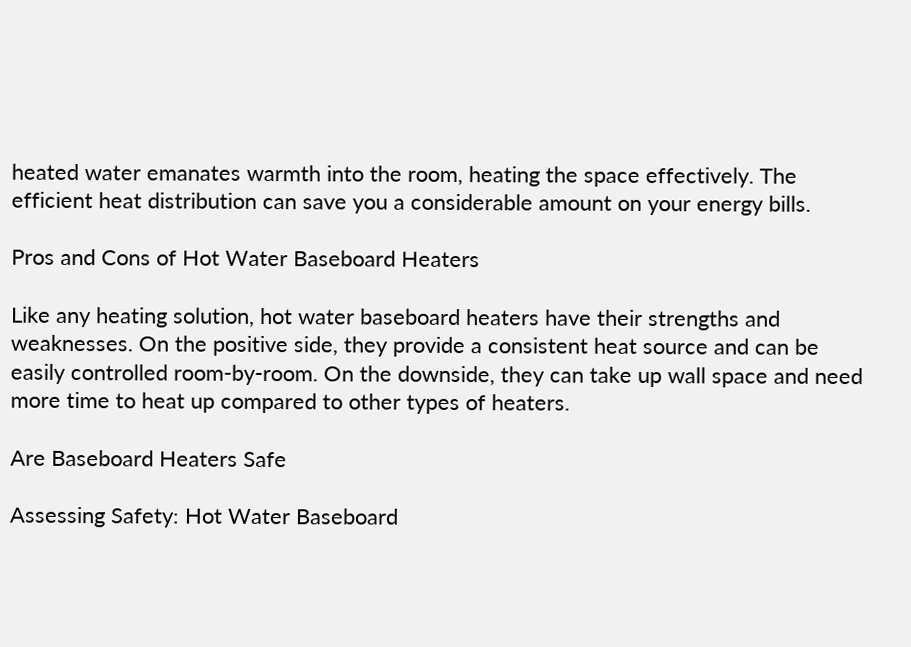heated water emanates warmth into the room, heating the space effectively. The efficient heat distribution can save you a considerable amount on your energy bills.

Pros and Cons of Hot Water Baseboard Heaters

Like any heating solution, hot water baseboard heaters have their strengths and weaknesses. On the positive side, they provide a consistent heat source and can be easily controlled room-by-room. On the downside, they can take up wall space and need more time to heat up compared to other types of heaters.

Are Baseboard Heaters Safe

Assessing Safety: Hot Water Baseboard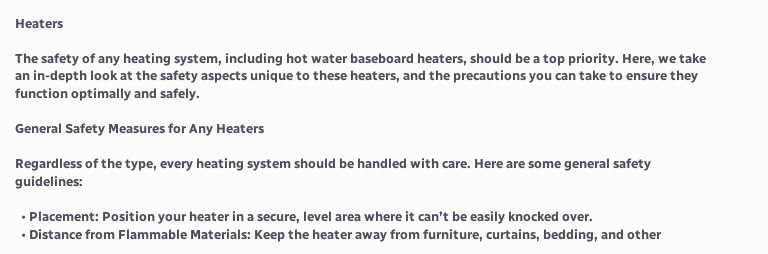Heaters

The safety of any heating system, including hot water baseboard heaters, should be a top priority. Here, we take an in-depth look at the safety aspects unique to these heaters, and the precautions you can take to ensure they function optimally and safely.

General Safety Measures for Any Heaters

Regardless of the type, every heating system should be handled with care. Here are some general safety guidelines:

  • Placement: Position your heater in a secure, level area where it can’t be easily knocked over.
  • Distance from Flammable Materials: Keep the heater away from furniture, curtains, bedding, and other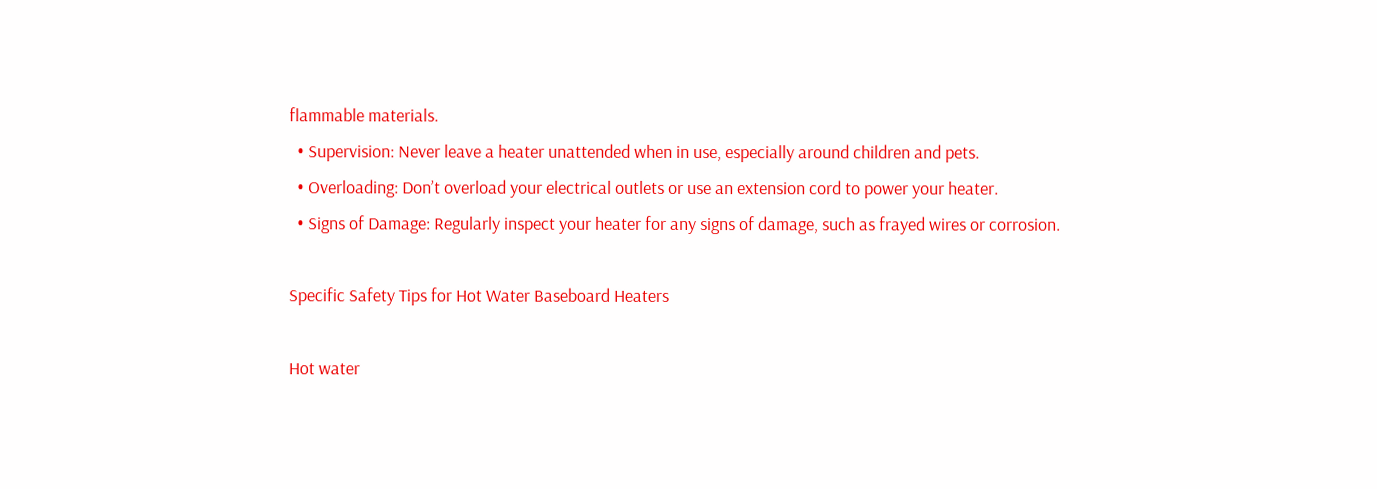flammable materials.
  • Supervision: Never leave a heater unattended when in use, especially around children and pets.
  • Overloading: Don’t overload your electrical outlets or use an extension cord to power your heater.
  • Signs of Damage: Regularly inspect your heater for any signs of damage, such as frayed wires or corrosion.

Specific Safety Tips for Hot Water Baseboard Heaters

Hot water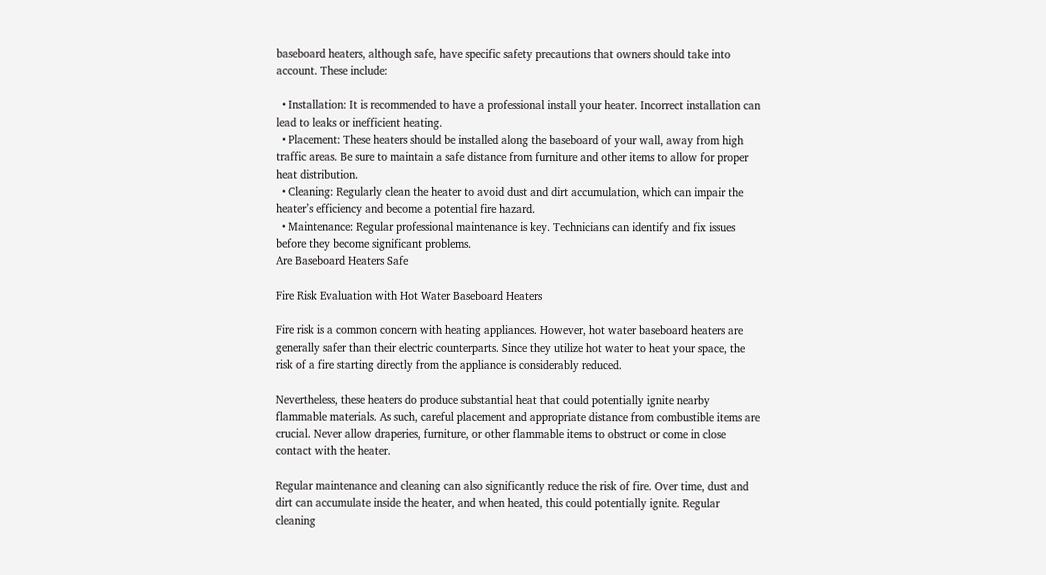baseboard heaters, although safe, have specific safety precautions that owners should take into account. These include:

  • Installation: It is recommended to have a professional install your heater. Incorrect installation can lead to leaks or inefficient heating.
  • Placement: These heaters should be installed along the baseboard of your wall, away from high traffic areas. Be sure to maintain a safe distance from furniture and other items to allow for proper heat distribution.
  • Cleaning: Regularly clean the heater to avoid dust and dirt accumulation, which can impair the heater’s efficiency and become a potential fire hazard.
  • Maintenance: Regular professional maintenance is key. Technicians can identify and fix issues before they become significant problems.
Are Baseboard Heaters Safe

Fire Risk Evaluation with Hot Water Baseboard Heaters

Fire risk is a common concern with heating appliances. However, hot water baseboard heaters are generally safer than their electric counterparts. Since they utilize hot water to heat your space, the risk of a fire starting directly from the appliance is considerably reduced.

Nevertheless, these heaters do produce substantial heat that could potentially ignite nearby flammable materials. As such, careful placement and appropriate distance from combustible items are crucial. Never allow draperies, furniture, or other flammable items to obstruct or come in close contact with the heater.

Regular maintenance and cleaning can also significantly reduce the risk of fire. Over time, dust and dirt can accumulate inside the heater, and when heated, this could potentially ignite. Regular cleaning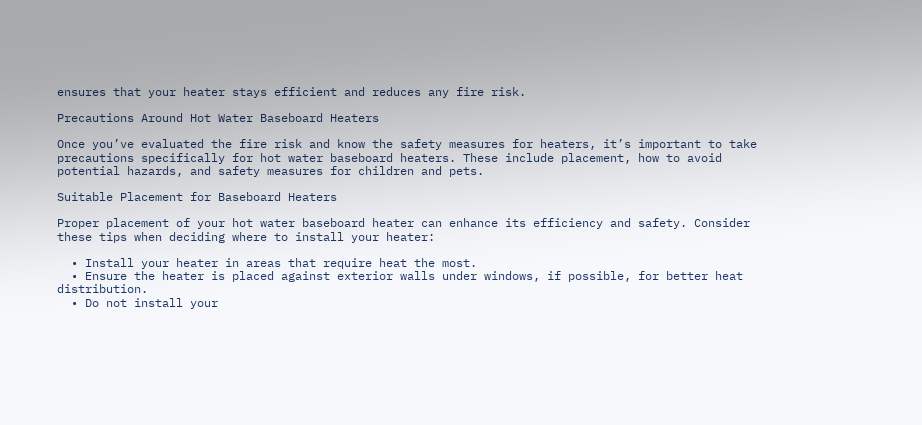ensures that your heater stays efficient and reduces any fire risk.

Precautions Around Hot Water Baseboard Heaters

Once you’ve evaluated the fire risk and know the safety measures for heaters, it’s important to take precautions specifically for hot water baseboard heaters. These include placement, how to avoid potential hazards, and safety measures for children and pets.

Suitable Placement for Baseboard Heaters

Proper placement of your hot water baseboard heater can enhance its efficiency and safety. Consider these tips when deciding where to install your heater:

  • Install your heater in areas that require heat the most.
  • Ensure the heater is placed against exterior walls under windows, if possible, for better heat distribution.
  • Do not install your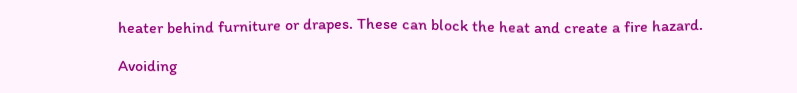heater behind furniture or drapes. These can block the heat and create a fire hazard.

Avoiding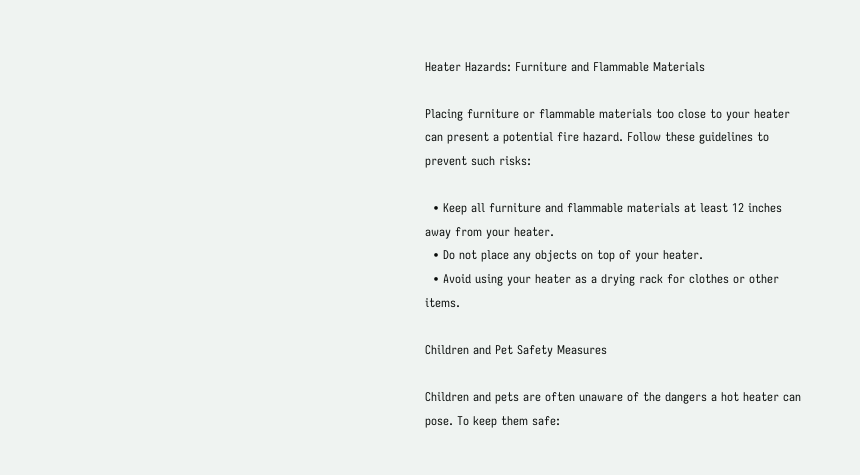Heater Hazards: Furniture and Flammable Materials

Placing furniture or flammable materials too close to your heater can present a potential fire hazard. Follow these guidelines to prevent such risks:

  • Keep all furniture and flammable materials at least 12 inches away from your heater.
  • Do not place any objects on top of your heater.
  • Avoid using your heater as a drying rack for clothes or other items.

Children and Pet Safety Measures

Children and pets are often unaware of the dangers a hot heater can pose. To keep them safe: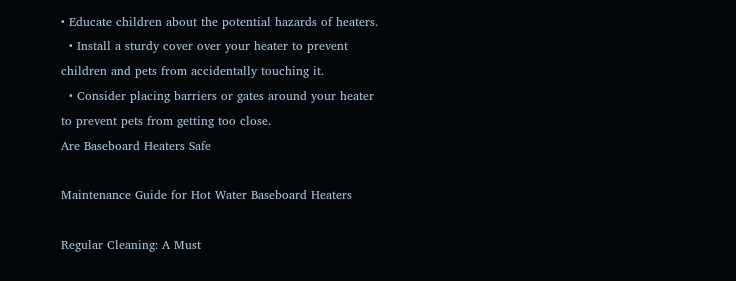• Educate children about the potential hazards of heaters.
  • Install a sturdy cover over your heater to prevent children and pets from accidentally touching it.
  • Consider placing barriers or gates around your heater to prevent pets from getting too close.
Are Baseboard Heaters Safe

Maintenance Guide for Hot Water Baseboard Heaters

Regular Cleaning: A Must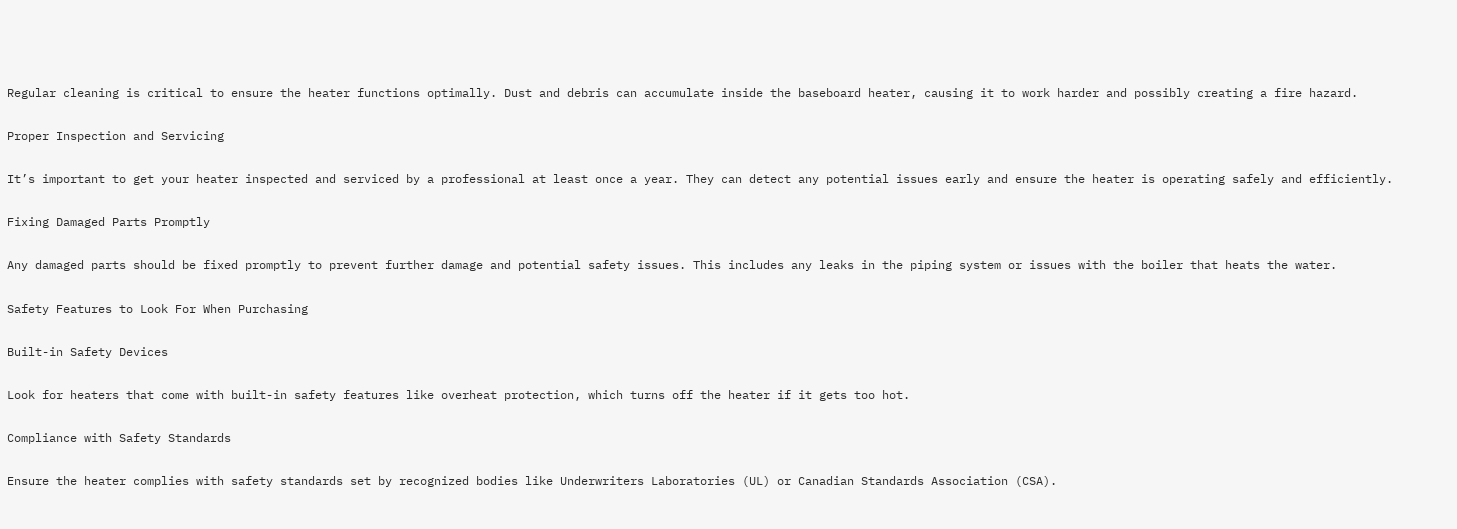Regular cleaning is critical to ensure the heater functions optimally. Dust and debris can accumulate inside the baseboard heater, causing it to work harder and possibly creating a fire hazard.

Proper Inspection and Servicing

It’s important to get your heater inspected and serviced by a professional at least once a year. They can detect any potential issues early and ensure the heater is operating safely and efficiently.

Fixing Damaged Parts Promptly

Any damaged parts should be fixed promptly to prevent further damage and potential safety issues. This includes any leaks in the piping system or issues with the boiler that heats the water.

Safety Features to Look For When Purchasing

Built-in Safety Devices

Look for heaters that come with built-in safety features like overheat protection, which turns off the heater if it gets too hot.

Compliance with Safety Standards

Ensure the heater complies with safety standards set by recognized bodies like Underwriters Laboratories (UL) or Canadian Standards Association (CSA).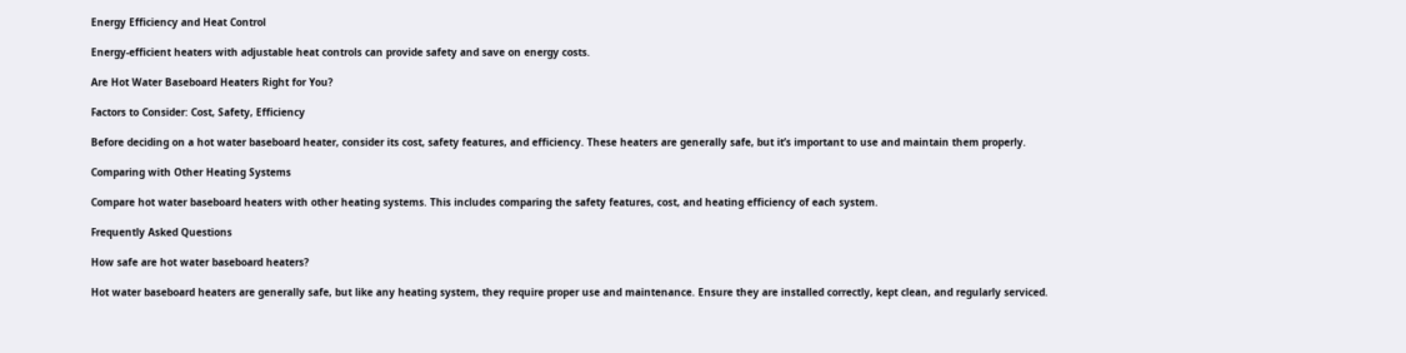Energy Efficiency and Heat Control

Energy-efficient heaters with adjustable heat controls can provide safety and save on energy costs.

Are Hot Water Baseboard Heaters Right for You?

Factors to Consider: Cost, Safety, Efficiency

Before deciding on a hot water baseboard heater, consider its cost, safety features, and efficiency. These heaters are generally safe, but it’s important to use and maintain them properly.

Comparing with Other Heating Systems

Compare hot water baseboard heaters with other heating systems. This includes comparing the safety features, cost, and heating efficiency of each system.

Frequently Asked Questions

How safe are hot water baseboard heaters?

Hot water baseboard heaters are generally safe, but like any heating system, they require proper use and maintenance. Ensure they are installed correctly, kept clean, and regularly serviced.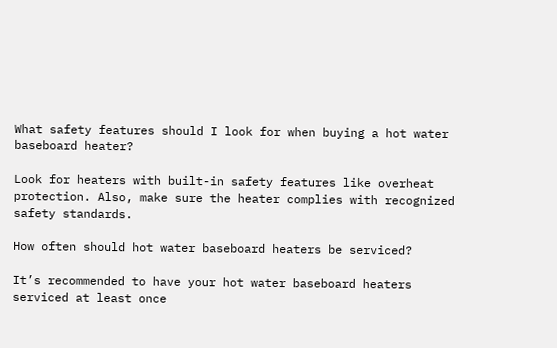What safety features should I look for when buying a hot water baseboard heater?

Look for heaters with built-in safety features like overheat protection. Also, make sure the heater complies with recognized safety standards.

How often should hot water baseboard heaters be serviced?

It’s recommended to have your hot water baseboard heaters serviced at least once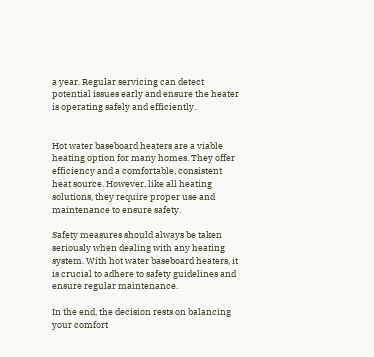a year. Regular servicing can detect potential issues early and ensure the heater is operating safely and efficiently.


Hot water baseboard heaters are a viable heating option for many homes. They offer efficiency and a comfortable, consistent heat source. However, like all heating solutions, they require proper use and maintenance to ensure safety.

Safety measures should always be taken seriously when dealing with any heating system. With hot water baseboard heaters, it is crucial to adhere to safety guidelines and ensure regular maintenance.

In the end, the decision rests on balancing your comfort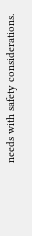needs with safety considerations.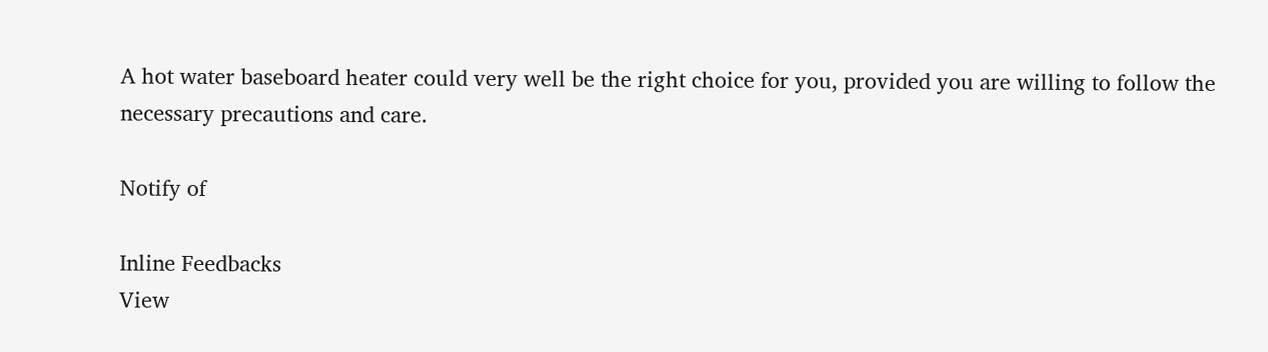A hot water baseboard heater could very well be the right choice for you, provided you are willing to follow the necessary precautions and care.

Notify of

Inline Feedbacks
View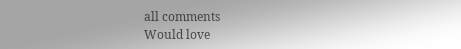all comments
Would love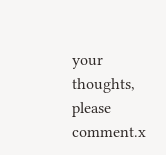your thoughts, please comment.x